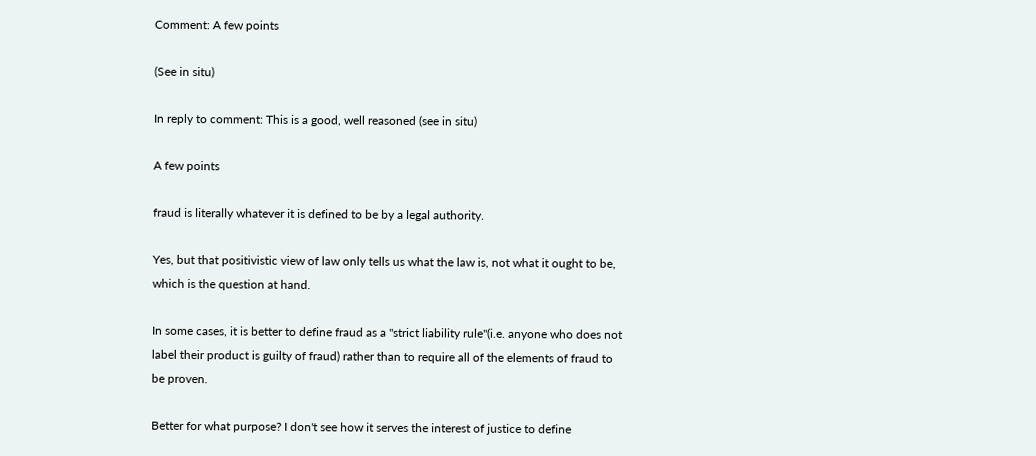Comment: A few points

(See in situ)

In reply to comment: This is a good, well reasoned (see in situ)

A few points

fraud is literally whatever it is defined to be by a legal authority.

Yes, but that positivistic view of law only tells us what the law is, not what it ought to be, which is the question at hand.

In some cases, it is better to define fraud as a "strict liability rule"(i.e. anyone who does not label their product is guilty of fraud) rather than to require all of the elements of fraud to be proven.

Better for what purpose? I don't see how it serves the interest of justice to define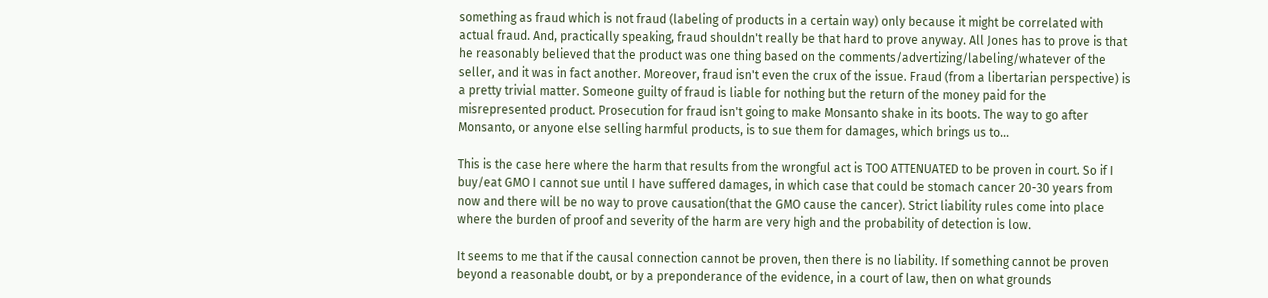something as fraud which is not fraud (labeling of products in a certain way) only because it might be correlated with actual fraud. And, practically speaking, fraud shouldn't really be that hard to prove anyway. All Jones has to prove is that he reasonably believed that the product was one thing based on the comments/advertizing/labeling/whatever of the seller, and it was in fact another. Moreover, fraud isn't even the crux of the issue. Fraud (from a libertarian perspective) is a pretty trivial matter. Someone guilty of fraud is liable for nothing but the return of the money paid for the misrepresented product. Prosecution for fraud isn't going to make Monsanto shake in its boots. The way to go after Monsanto, or anyone else selling harmful products, is to sue them for damages, which brings us to...

This is the case here where the harm that results from the wrongful act is TOO ATTENUATED to be proven in court. So if I buy/eat GMO I cannot sue until I have suffered damages, in which case that could be stomach cancer 20-30 years from now and there will be no way to prove causation(that the GMO cause the cancer). Strict liability rules come into place where the burden of proof and severity of the harm are very high and the probability of detection is low.

It seems to me that if the causal connection cannot be proven, then there is no liability. If something cannot be proven beyond a reasonable doubt, or by a preponderance of the evidence, in a court of law, then on what grounds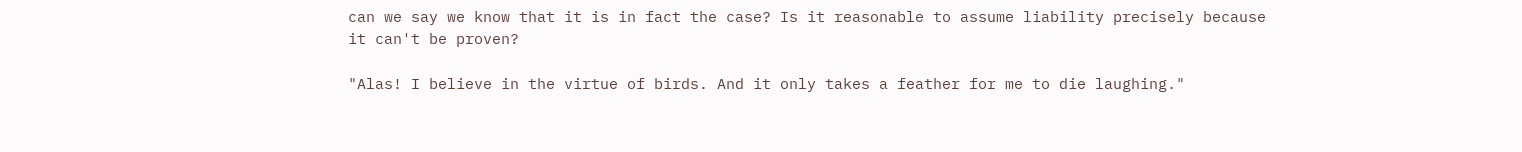can we say we know that it is in fact the case? Is it reasonable to assume liability precisely because it can't be proven?

"Alas! I believe in the virtue of birds. And it only takes a feather for me to die laughing."